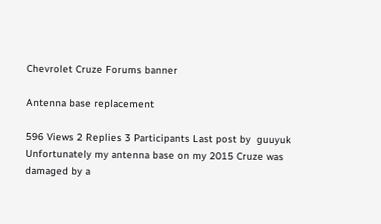Chevrolet Cruze Forums banner

Antenna base replacement

596 Views 2 Replies 3 Participants Last post by  guuyuk
Unfortunately my antenna base on my 2015 Cruze was damaged by a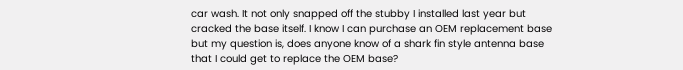car wash. It not only snapped off the stubby I installed last year but cracked the base itself. I know I can purchase an OEM replacement base but my question is, does anyone know of a shark fin style antenna base that I could get to replace the OEM base?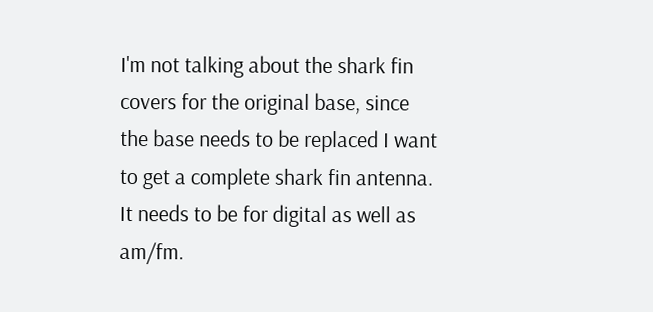I'm not talking about the shark fin covers for the original base, since the base needs to be replaced I want to get a complete shark fin antenna. It needs to be for digital as well as am/fm.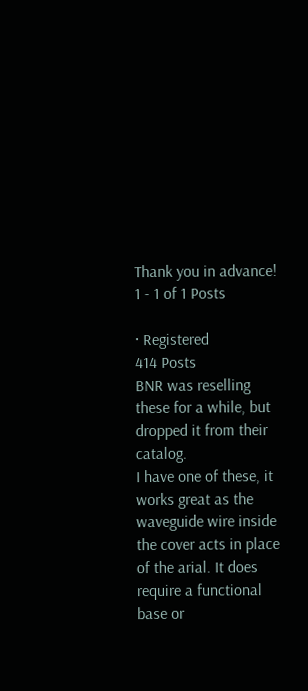Thank you in advance!
1 - 1 of 1 Posts

· Registered
414 Posts
BNR was reselling these for a while, but dropped it from their catalog.
I have one of these, it works great as the waveguide wire inside the cover acts in place of the arial. It does require a functional base or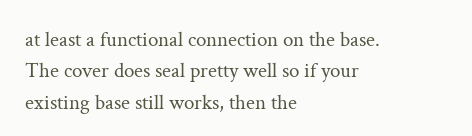at least a functional connection on the base. The cover does seal pretty well so if your existing base still works, then the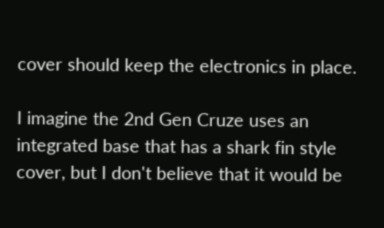cover should keep the electronics in place.

I imagine the 2nd Gen Cruze uses an integrated base that has a shark fin style cover, but I don't believe that it would be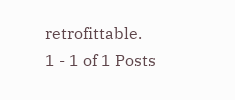retrofittable.
1 - 1 of 1 Posts